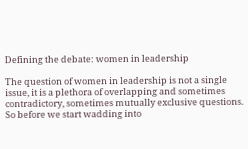Defining the debate: women in leadership

The question of women in leadership is not a single issue, it is a plethora of overlapping and sometimes contradictory, sometimes mutually exclusive questions. So before we start wadding into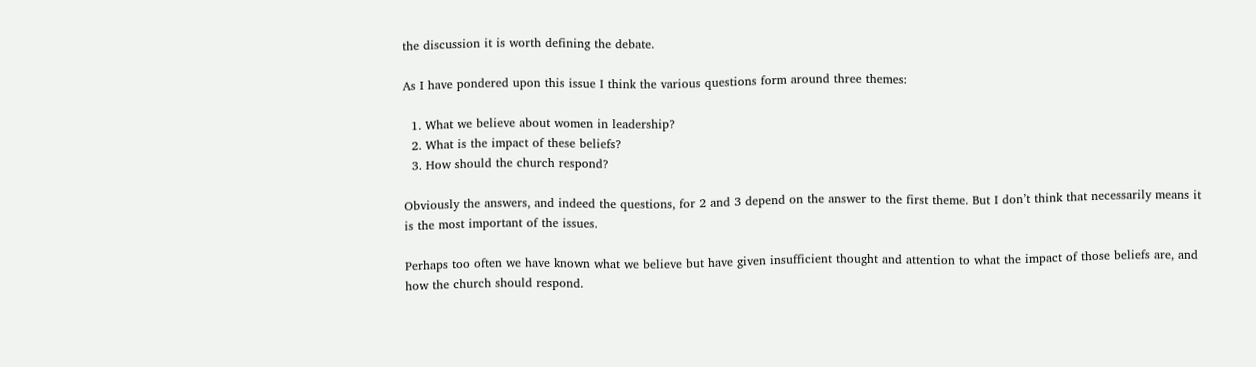the discussion it is worth defining the debate.

As I have pondered upon this issue I think the various questions form around three themes:

  1. What we believe about women in leadership?
  2. What is the impact of these beliefs?
  3. How should the church respond?

Obviously the answers, and indeed the questions, for 2 and 3 depend on the answer to the first theme. But I don’t think that necessarily means it is the most important of the issues.

Perhaps too often we have known what we believe but have given insufficient thought and attention to what the impact of those beliefs are, and how the church should respond.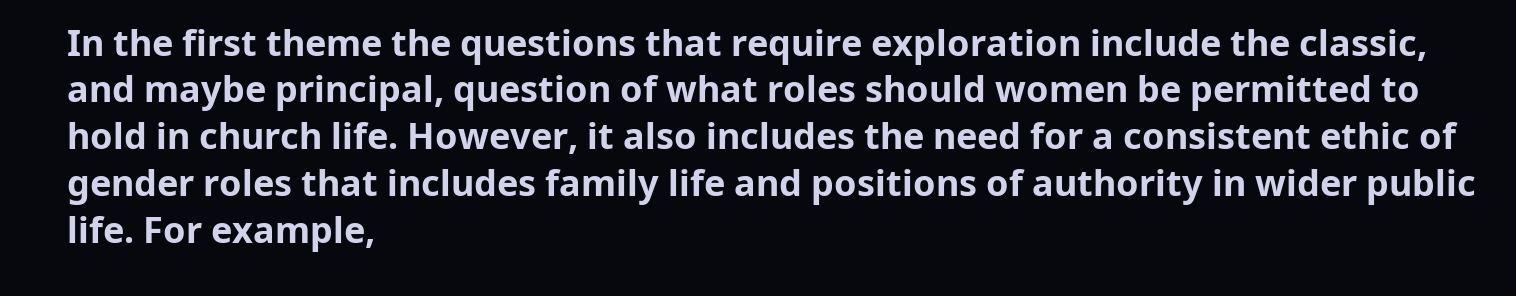In the first theme the questions that require exploration include the classic, and maybe principal, question of what roles should women be permitted to hold in church life. However, it also includes the need for a consistent ethic of gender roles that includes family life and positions of authority in wider public life. For example,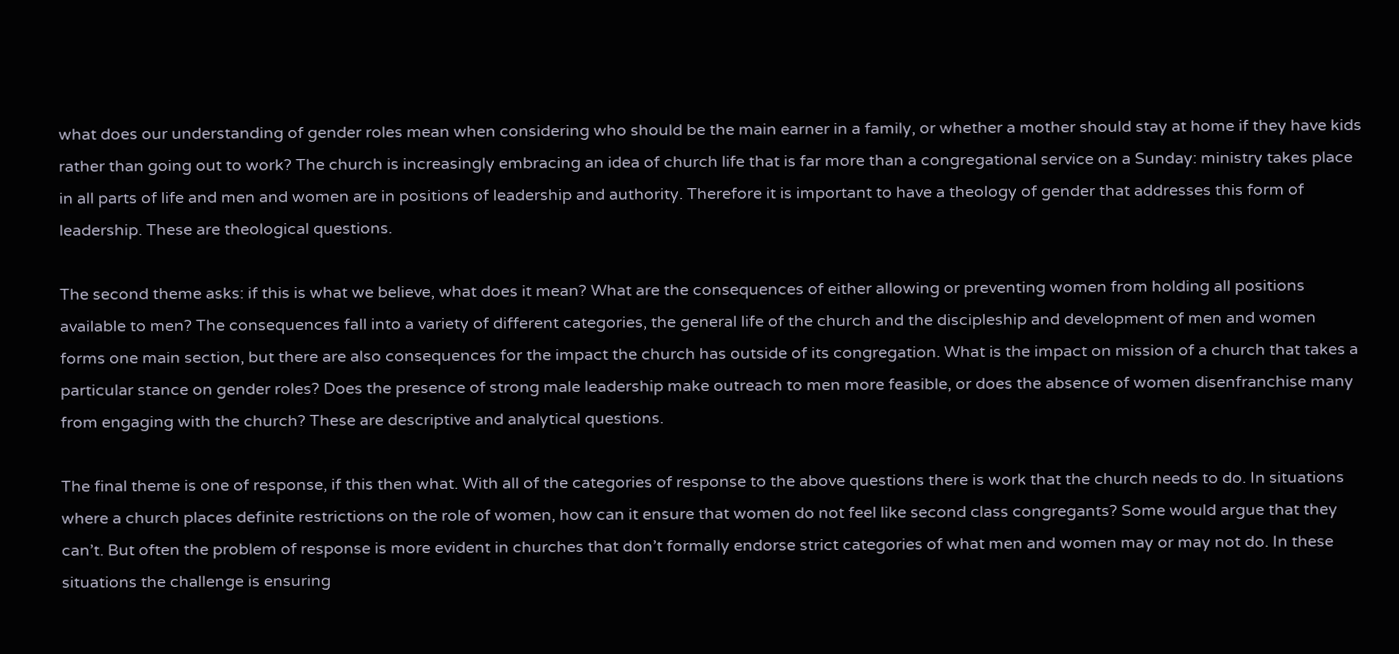what does our understanding of gender roles mean when considering who should be the main earner in a family, or whether a mother should stay at home if they have kids rather than going out to work? The church is increasingly embracing an idea of church life that is far more than a congregational service on a Sunday: ministry takes place in all parts of life and men and women are in positions of leadership and authority. Therefore it is important to have a theology of gender that addresses this form of leadership. These are theological questions.

The second theme asks: if this is what we believe, what does it mean? What are the consequences of either allowing or preventing women from holding all positions available to men? The consequences fall into a variety of different categories, the general life of the church and the discipleship and development of men and women forms one main section, but there are also consequences for the impact the church has outside of its congregation. What is the impact on mission of a church that takes a particular stance on gender roles? Does the presence of strong male leadership make outreach to men more feasible, or does the absence of women disenfranchise many from engaging with the church? These are descriptive and analytical questions.

The final theme is one of response, if this then what. With all of the categories of response to the above questions there is work that the church needs to do. In situations where a church places definite restrictions on the role of women, how can it ensure that women do not feel like second class congregants? Some would argue that they can’t. But often the problem of response is more evident in churches that don’t formally endorse strict categories of what men and women may or may not do. In these situations the challenge is ensuring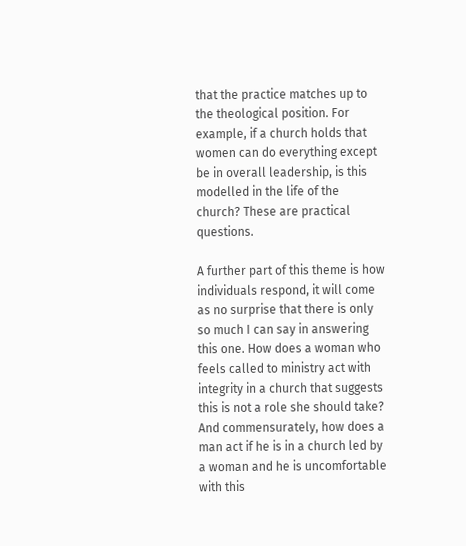that the practice matches up to the theological position. For example, if a church holds that women can do everything except be in overall leadership, is this modelled in the life of the church? These are practical questions.

A further part of this theme is how individuals respond, it will come as no surprise that there is only so much I can say in answering this one. How does a woman who feels called to ministry act with integrity in a church that suggests this is not a role she should take? And commensurately, how does a man act if he is in a church led by a woman and he is uncomfortable with this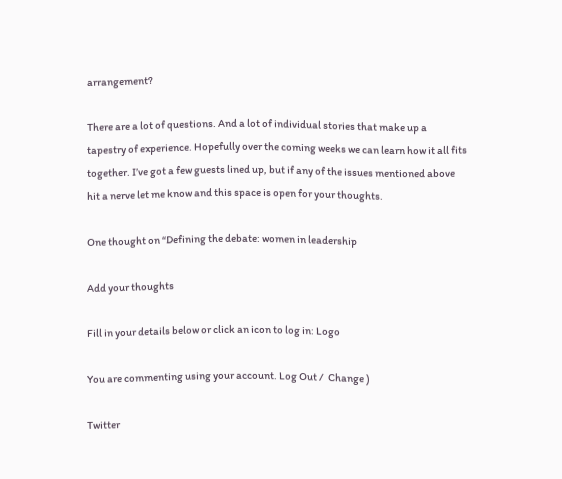arrangement?

There are a lot of questions. And a lot of individual stories that make up a tapestry of experience. Hopefully over the coming weeks we can learn how it all fits together. I’ve got a few guests lined up, but if any of the issues mentioned above hit a nerve let me know and this space is open for your thoughts.

One thought on “Defining the debate: women in leadership

Add your thoughts

Fill in your details below or click an icon to log in: Logo

You are commenting using your account. Log Out /  Change )

Twitter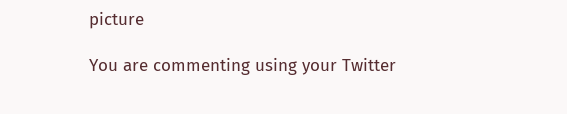picture

You are commenting using your Twitter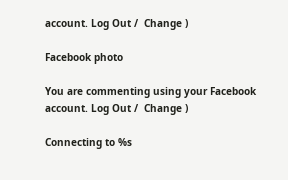account. Log Out /  Change )

Facebook photo

You are commenting using your Facebook account. Log Out /  Change )

Connecting to %s